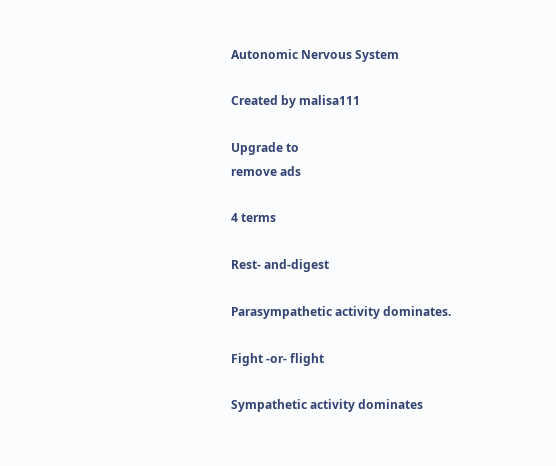Autonomic Nervous System

Created by malisa111

Upgrade to
remove ads

4 terms

Rest- and-digest

Parasympathetic activity dominates.

Fight -or- flight

Sympathetic activity dominates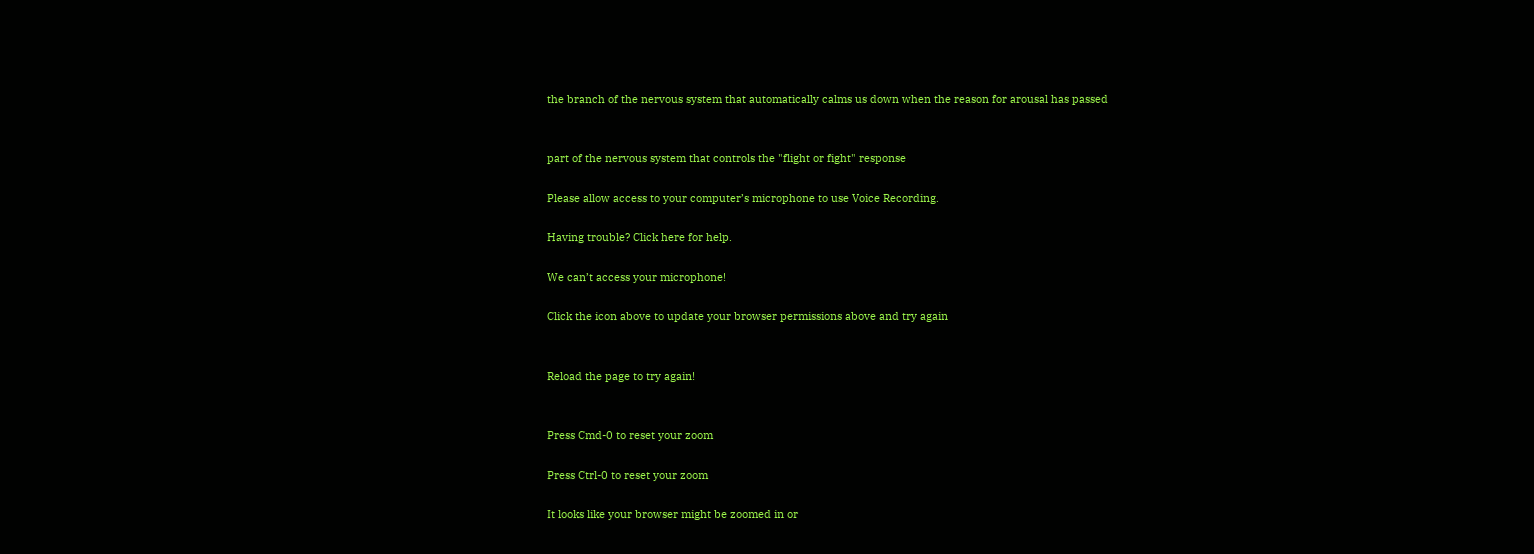the branch of the nervous system that automatically calms us down when the reason for arousal has passed


part of the nervous system that controls the "flight or fight" response

Please allow access to your computer’s microphone to use Voice Recording.

Having trouble? Click here for help.

We can’t access your microphone!

Click the icon above to update your browser permissions above and try again


Reload the page to try again!


Press Cmd-0 to reset your zoom

Press Ctrl-0 to reset your zoom

It looks like your browser might be zoomed in or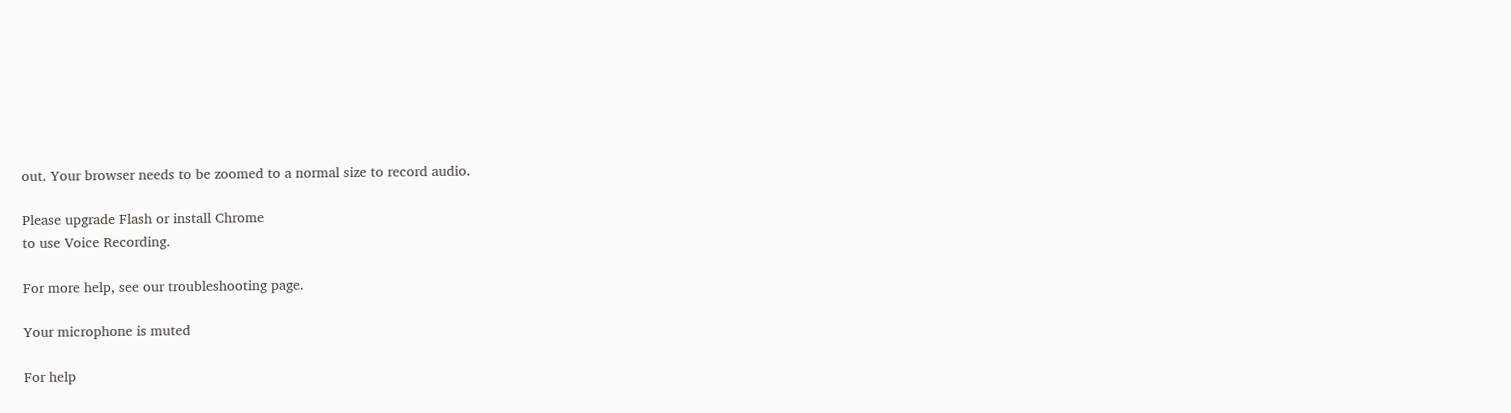out. Your browser needs to be zoomed to a normal size to record audio.

Please upgrade Flash or install Chrome
to use Voice Recording.

For more help, see our troubleshooting page.

Your microphone is muted

For help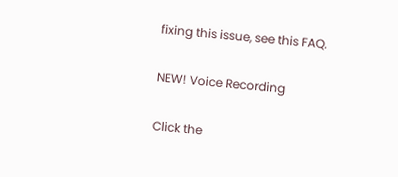fixing this issue, see this FAQ.

NEW! Voice Recording

Click the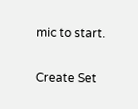mic to start.

Create Set